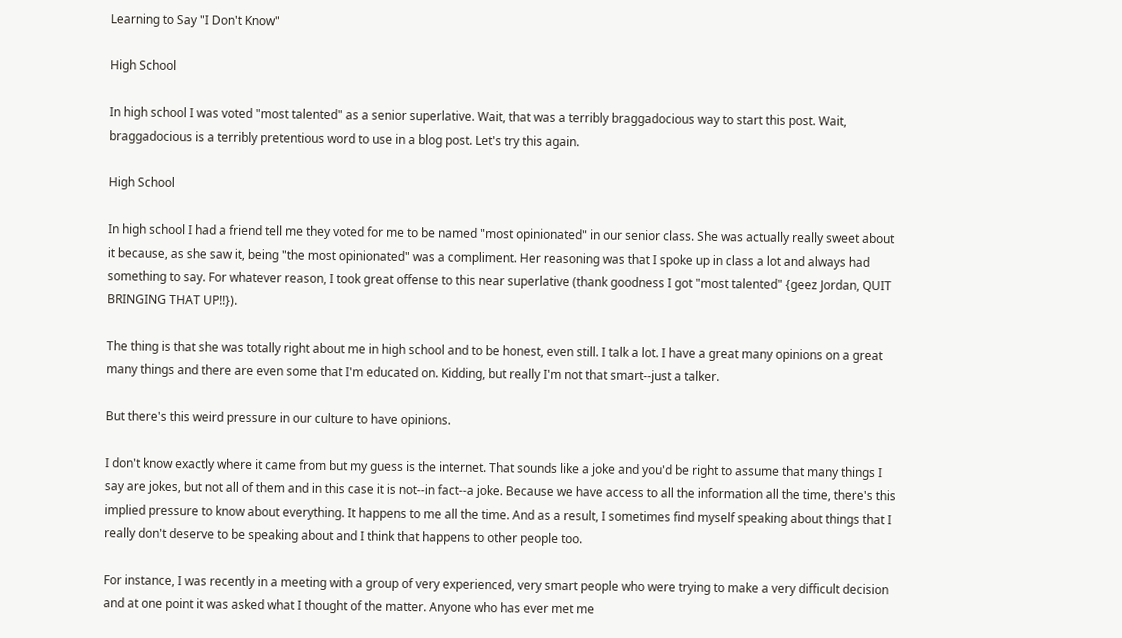Learning to Say "I Don't Know"

High School

In high school I was voted "most talented" as a senior superlative. Wait, that was a terribly braggadocious way to start this post. Wait, braggadocious is a terribly pretentious word to use in a blog post. Let's try this again.

High School

In high school I had a friend tell me they voted for me to be named "most opinionated" in our senior class. She was actually really sweet about it because, as she saw it, being "the most opinionated" was a compliment. Her reasoning was that I spoke up in class a lot and always had something to say. For whatever reason, I took great offense to this near superlative (thank goodness I got "most talented" {geez Jordan, QUIT BRINGING THAT UP!!}).

The thing is that she was totally right about me in high school and to be honest, even still. I talk a lot. I have a great many opinions on a great many things and there are even some that I'm educated on. Kidding, but really I'm not that smart--just a talker.

But there's this weird pressure in our culture to have opinions.

I don't know exactly where it came from but my guess is the internet. That sounds like a joke and you'd be right to assume that many things I say are jokes, but not all of them and in this case it is not--in fact--a joke. Because we have access to all the information all the time, there's this implied pressure to know about everything. It happens to me all the time. And as a result, I sometimes find myself speaking about things that I really don't deserve to be speaking about and I think that happens to other people too.

For instance, I was recently in a meeting with a group of very experienced, very smart people who were trying to make a very difficult decision and at one point it was asked what I thought of the matter. Anyone who has ever met me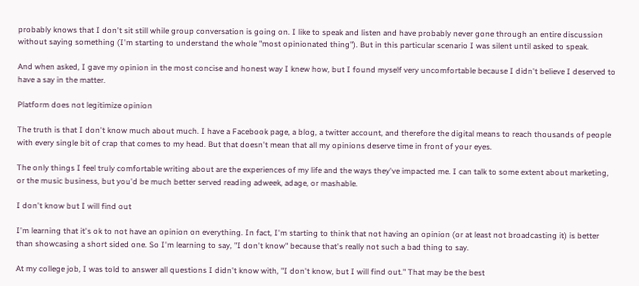probably knows that I don't sit still while group conversation is going on. I like to speak and listen and have probably never gone through an entire discussion without saying something (I'm starting to understand the whole "most opinionated thing"). But in this particular scenario I was silent until asked to speak.

And when asked, I gave my opinion in the most concise and honest way I knew how, but I found myself very uncomfortable because I didn't believe I deserved to have a say in the matter.

Platform does not legitimize opinion

The truth is that I don't know much about much. I have a Facebook page, a blog, a twitter account, and therefore the digital means to reach thousands of people with every single bit of crap that comes to my head. But that doesn't mean that all my opinions deserve time in front of your eyes.

The only things I feel truly comfortable writing about are the experiences of my life and the ways they've impacted me. I can talk to some extent about marketing, or the music business, but you'd be much better served reading adweek, adage, or mashable.

I don't know but I will find out

I'm learning that it's ok to not have an opinion on everything. In fact, I'm starting to think that not having an opinion (or at least not broadcasting it) is better than showcasing a short sided one. So I'm learning to say, "I don't know" because that's really not such a bad thing to say.

At my college job, I was told to answer all questions I didn't know with, "I don't know, but I will find out." That may be the best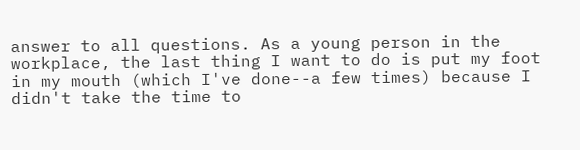answer to all questions. As a young person in the workplace, the last thing I want to do is put my foot in my mouth (which I've done--a few times) because I didn't take the time to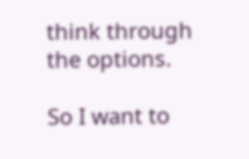think through the options.

So I want to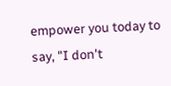empower you today to say, "I don't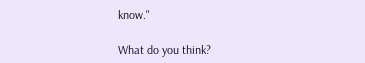know."

What do you think?